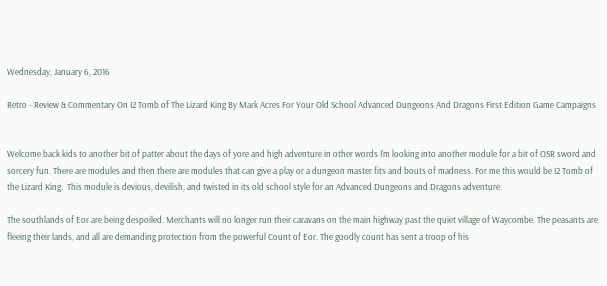Wednesday, January 6, 2016

Retro - Review & Commentary On I2 Tomb of The Lizard King By Mark Acres For Your Old School Advanced Dungeons And Dragons First Edition Game Campaigns


Welcome back kids to another bit of patter about the days of yore and high adventure in other words I'm looking into another module for a bit of OSR sword and sorcery fun. There are modules and then there are modules that can give a play or a dungeon master fits and bouts of madness. For me this would be I2 Tomb of the Lizard King.  This module is devious, devilish, and twisted in its old school style for an Advanced Dungeons and Dragons adventure.

The southlands of Eor are being despoiled. Merchants will no longer run their caravans on the main highway past the quiet village of Waycombe. The peasants are fleeing their lands, and all are demanding protection from the powerful Count of Eor. The goodly count has sent a troop of his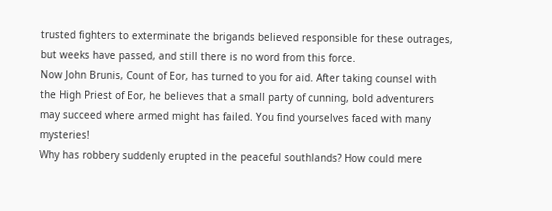trusted fighters to exterminate the brigands believed responsible for these outrages, but weeks have passed, and still there is no word from this force.
Now John Brunis, Count of Eor, has turned to you for aid. After taking counsel with the High Priest of Eor, he believes that a small party of cunning, bold adventurers may succeed where armed might has failed. You find yourselves faced with many mysteries!
Why has robbery suddenly erupted in the peaceful southlands? How could mere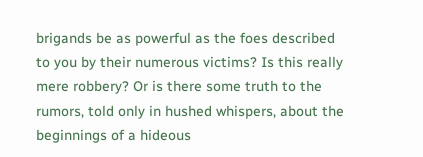brigands be as powerful as the foes described to you by their numerous victims? Is this really mere robbery? Or is there some truth to the rumors, told only in hushed whispers, about the beginnings of a hideous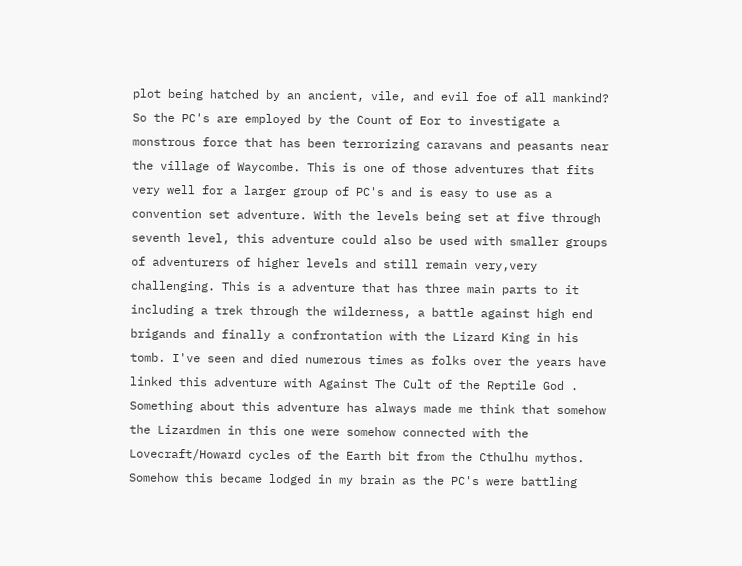plot being hatched by an ancient, vile, and evil foe of all mankind? So the PC's are employed by the Count of Eor to investigate a monstrous force that has been terrorizing caravans and peasants near the village of Waycombe. This is one of those adventures that fits very well for a larger group of PC's and is easy to use as a convention set adventure. With the levels being set at five through seventh level, this adventure could also be used with smaller groups of adventurers of higher levels and still remain very,very challenging. This is a adventure that has three main parts to it including a trek through the wilderness, a battle against high end brigands and finally a confrontation with the Lizard King in his tomb. I've seen and died numerous times as folks over the years have linked this adventure with Against The Cult of the Reptile God .
Something about this adventure has always made me think that somehow the Lizardmen in this one were somehow connected with the Lovecraft/Howard cycles of the Earth bit from the Cthulhu mythos. Somehow this became lodged in my brain as the PC's were battling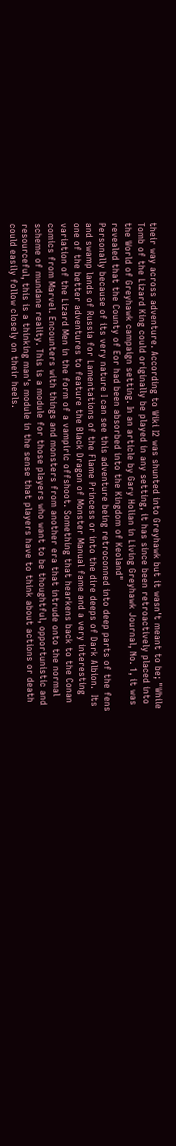their way across adventure. According to Wiki I2 was shunted into Greyhawk but it wasn't meant to be; "While Tomb of the Lizard King could originally be played in any setting, it has since been retroactively placed into the World of Greyhawk campaign setting. In an article by Gary Holian in Living Greyhawk Journal, No. 1, it was revealed that the County of Eor had been absorbed into the Kingdom of Keoland"
Personally because of its very nature I can see this adventure being retroconned into deep parts of the fens and swamp lands of Russia for Lamentations of the Flame Princess or into the dire deeps of Dark Albion.  Its one of the better adventures to feature the Black Dragon of Monster Manual fame and a very interesting variation of the Lizard Men in the form of a vampiric offshoot. Something that hearkens back to the Conan comics from Marvel. Encounters with things and monsters from another era that intrude onto the normal scheme of mundane reality. This is a module for those players who want to be thoughtful, opportunistic and resourceful, this is a thinking man's module in the sense that players have to think about actions or death could easily follow closely on their heels.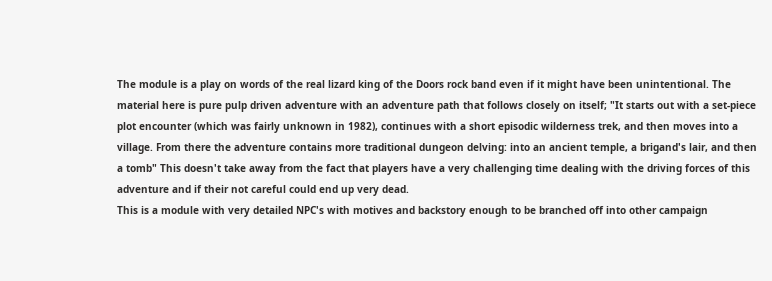The module is a play on words of the real lizard king of the Doors rock band even if it might have been unintentional. The material here is pure pulp driven adventure with an adventure path that follows closely on itself; "It starts out with a set-piece plot encounter (which was fairly unknown in 1982), continues with a short episodic wilderness trek, and then moves into a village. From there the adventure contains more traditional dungeon delving: into an ancient temple, a brigand's lair, and then a tomb" This doesn't take away from the fact that players have a very challenging time dealing with the driving forces of this adventure and if their not careful could end up very dead.
This is a module with very detailed NPC's with motives and backstory enough to be branched off into other campaign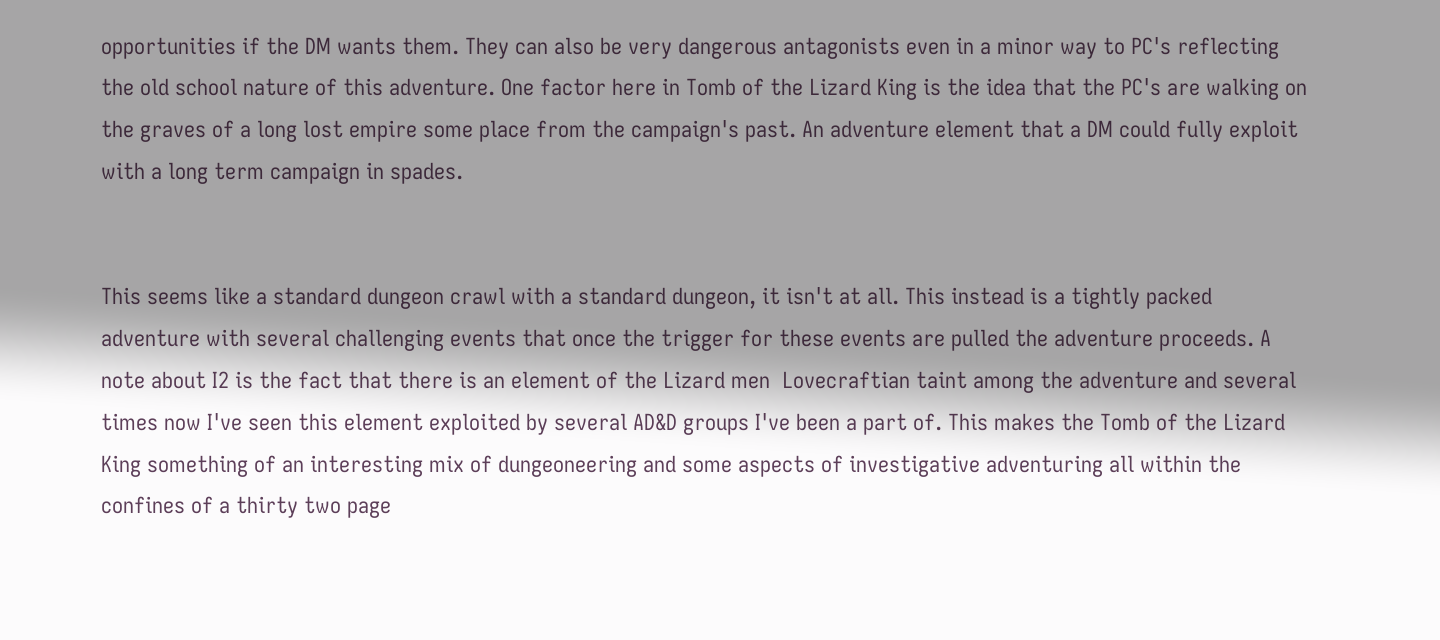opportunities if the DM wants them. They can also be very dangerous antagonists even in a minor way to PC's reflecting the old school nature of this adventure. One factor here in Tomb of the Lizard King is the idea that the PC's are walking on the graves of a long lost empire some place from the campaign's past. An adventure element that a DM could fully exploit with a long term campaign in spades.


This seems like a standard dungeon crawl with a standard dungeon, it isn't at all. This instead is a tightly packed adventure with several challenging events that once the trigger for these events are pulled the adventure proceeds. A note about I2 is the fact that there is an element of the Lizard men  Lovecraftian taint among the adventure and several times now I've seen this element exploited by several AD&D groups I've been a part of. This makes the Tomb of the Lizard King something of an interesting mix of dungeoneering and some aspects of investigative adventuring all within the confines of a thirty two page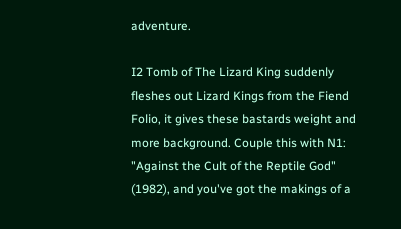adventure.

I2 Tomb of The Lizard King suddenly fleshes out Lizard Kings from the Fiend Folio, it gives these bastards weight and more background. Couple this with N1: "Against the Cult of the Reptile God" (1982), and you've got the makings of a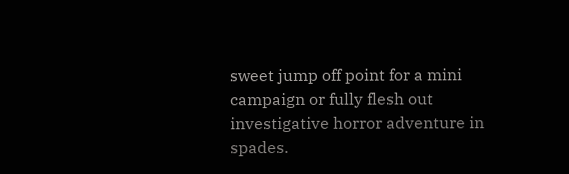sweet jump off point for a mini campaign or fully flesh out investigative horror adventure in spades.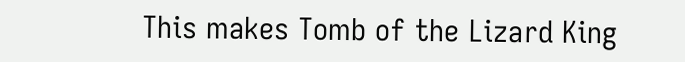This makes Tomb of the Lizard King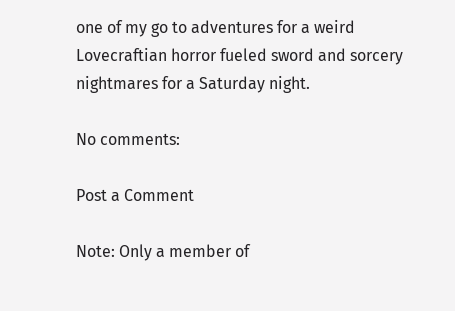one of my go to adventures for a weird Lovecraftian horror fueled sword and sorcery nightmares for a Saturday night.

No comments:

Post a Comment

Note: Only a member of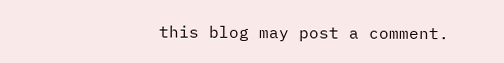this blog may post a comment.